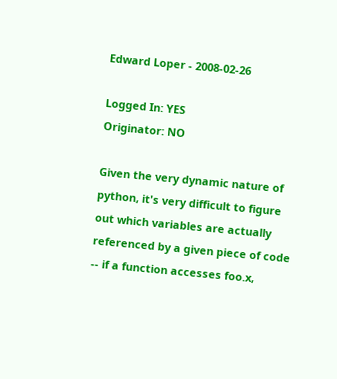Edward Loper - 2008-02-26

Logged In: YES
Originator: NO

Given the very dynamic nature of python, it's very difficult to figure out which variables are actually referenced by a given piece of code -- if a function accesses foo.x,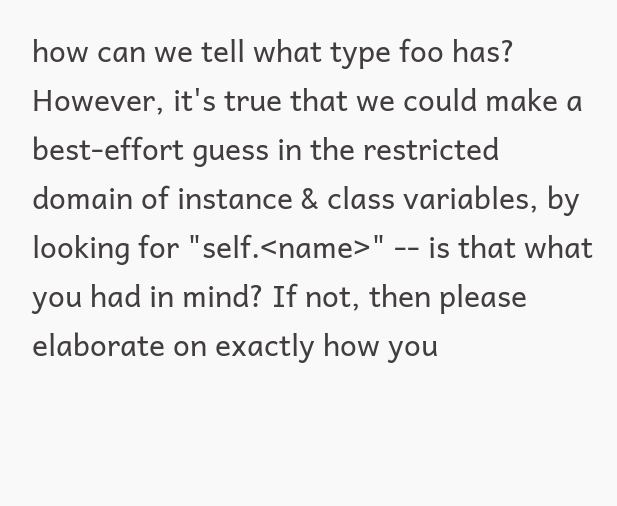how can we tell what type foo has? However, it's true that we could make a best-effort guess in the restricted domain of instance & class variables, by looking for "self.<name>" -- is that what you had in mind? If not, then please elaborate on exactly how you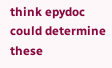think epydoc could determine these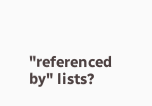"referenced by" lists?